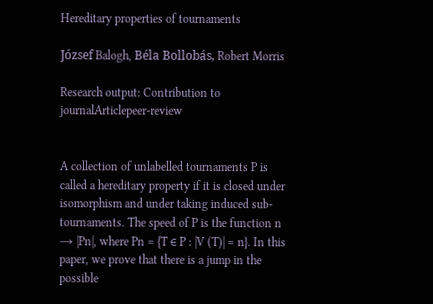Hereditary properties of tournaments

József Balogh, Béla Bollobás, Robert Morris

Research output: Contribution to journalArticlepeer-review


A collection of unlabelled tournaments P is called a hereditary property if it is closed under isomorphism and under taking induced sub-tournaments. The speed of P is the function n → |Pn|, where Pn = {T ∈ P : |V (T)| = n}. In this paper, we prove that there is a jump in the possible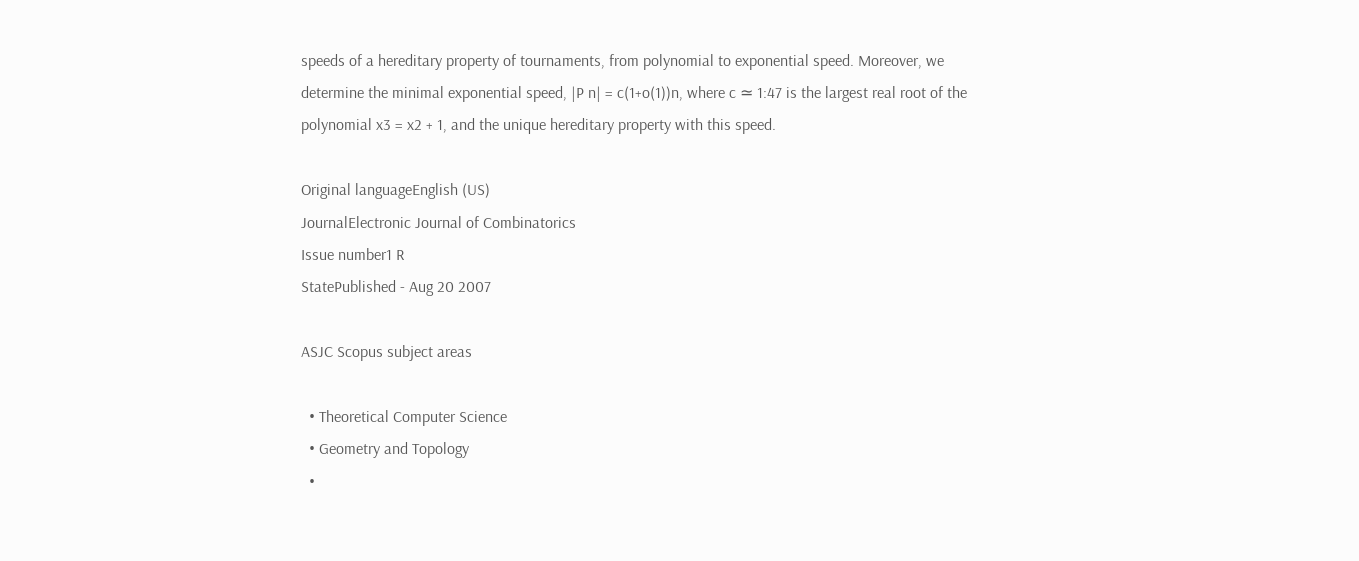speeds of a hereditary property of tournaments, from polynomial to exponential speed. Moreover, we determine the minimal exponential speed, |P n| = c(1+o(1))n, where c ≃ 1:47 is the largest real root of the polynomial x3 = x2 + 1, and the unique hereditary property with this speed.

Original languageEnglish (US)
JournalElectronic Journal of Combinatorics
Issue number1 R
StatePublished - Aug 20 2007

ASJC Scopus subject areas

  • Theoretical Computer Science
  • Geometry and Topology
  •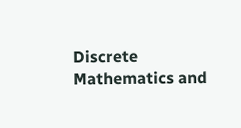Discrete Mathematics and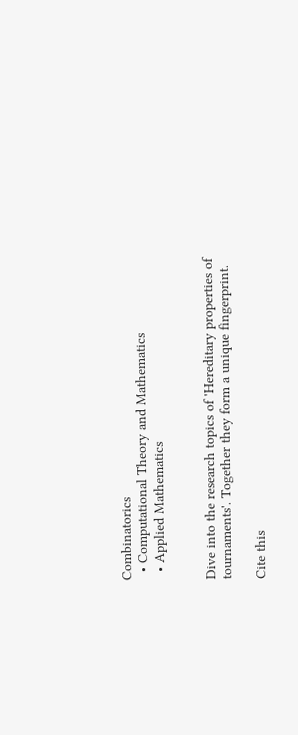Combinatorics
  • Computational Theory and Mathematics
  • Applied Mathematics


Dive into the research topics of 'Hereditary properties of tournaments'. Together they form a unique fingerprint.

Cite this